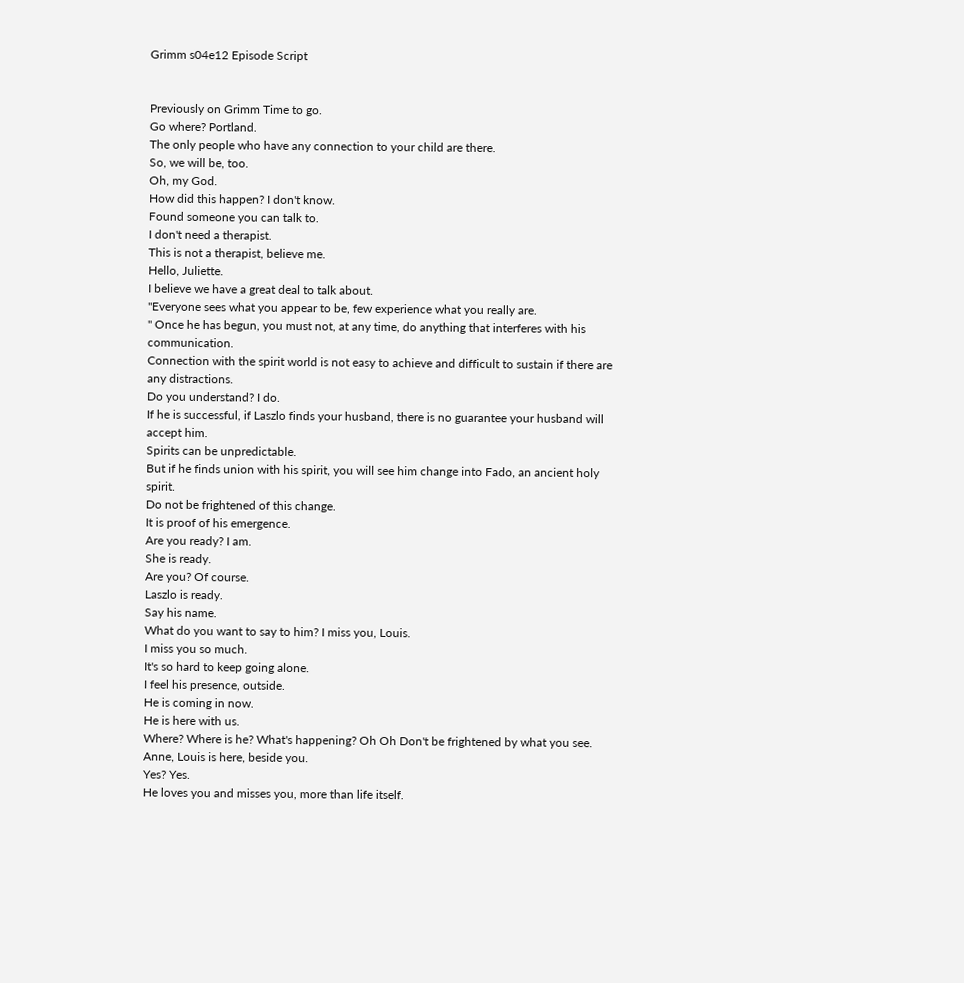Grimm s04e12 Episode Script


Previously on Grimm Time to go.
Go where? Portland.
The only people who have any connection to your child are there.
So, we will be, too.
Oh, my God.
How did this happen? I don't know.
Found someone you can talk to.
I don't need a therapist.
This is not a therapist, believe me.
Hello, Juliette.
I believe we have a great deal to talk about.
"Everyone sees what you appear to be, few experience what you really are.
" Once he has begun, you must not, at any time, do anything that interferes with his communication.
Connection with the spirit world is not easy to achieve and difficult to sustain if there are any distractions.
Do you understand? I do.
If he is successful, if Laszlo finds your husband, there is no guarantee your husband will accept him.
Spirits can be unpredictable.
But if he finds union with his spirit, you will see him change into Fado, an ancient holy spirit.
Do not be frightened of this change.
It is proof of his emergence.
Are you ready? I am.
She is ready.
Are you? Of course.
Laszlo is ready.
Say his name.
What do you want to say to him? I miss you, Louis.
I miss you so much.
It's so hard to keep going alone.
I feel his presence, outside.
He is coming in now.
He is here with us.
Where? Where is he? What's happening? Oh Oh Don't be frightened by what you see.
Anne, Louis is here, beside you.
Yes? Yes.
He loves you and misses you, more than life itself.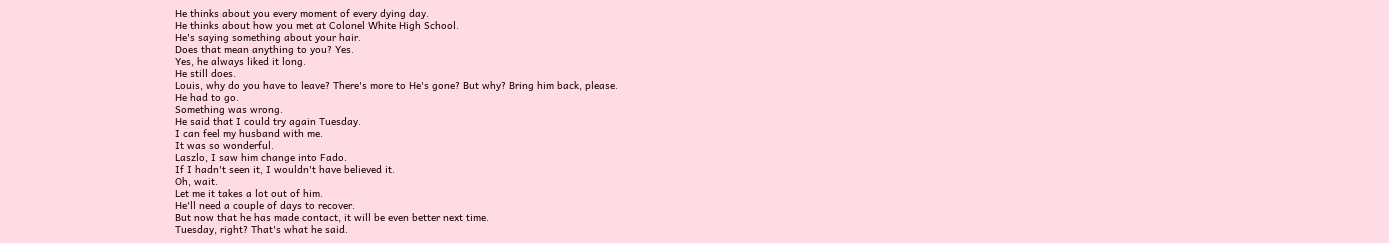He thinks about you every moment of every dying day.
He thinks about how you met at Colonel White High School.
He's saying something about your hair.
Does that mean anything to you? Yes.
Yes, he always liked it long.
He still does.
Louis, why do you have to leave? There's more to He's gone? But why? Bring him back, please.
He had to go.
Something was wrong.
He said that I could try again Tuesday.
I can feel my husband with me.
It was so wonderful.
Laszlo, I saw him change into Fado.
If I hadn't seen it, I wouldn't have believed it.
Oh, wait.
Let me it takes a lot out of him.
He'll need a couple of days to recover.
But now that he has made contact, it will be even better next time.
Tuesday, right? That's what he said.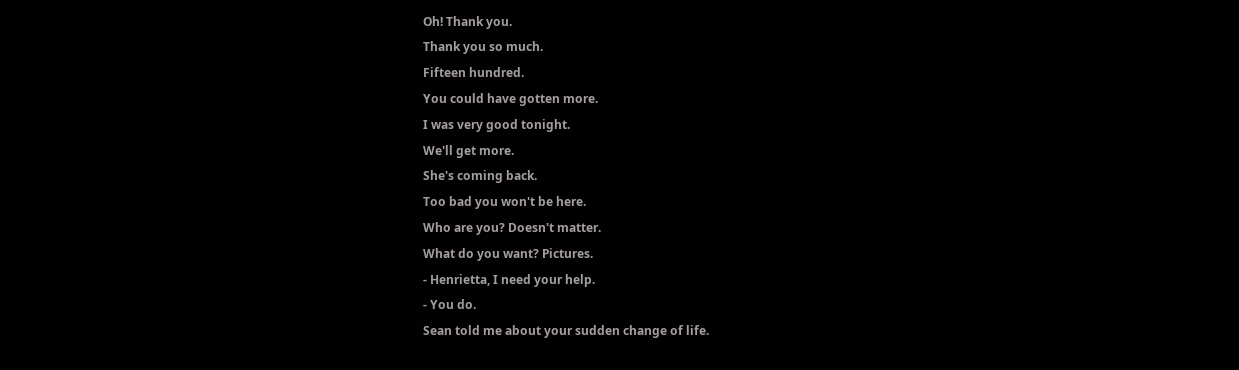Oh! Thank you.
Thank you so much.
Fifteen hundred.
You could have gotten more.
I was very good tonight.
We'll get more.
She's coming back.
Too bad you won't be here.
Who are you? Doesn't matter.
What do you want? Pictures.
- Henrietta, I need your help.
- You do.
Sean told me about your sudden change of life.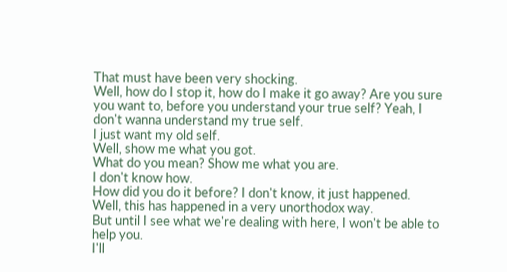That must have been very shocking.
Well, how do I stop it, how do I make it go away? Are you sure you want to, before you understand your true self? Yeah, I don't wanna understand my true self.
I just want my old self.
Well, show me what you got.
What do you mean? Show me what you are.
I don't know how.
How did you do it before? I don't know, it just happened.
Well, this has happened in a very unorthodox way.
But until I see what we're dealing with here, I won't be able to help you.
I'll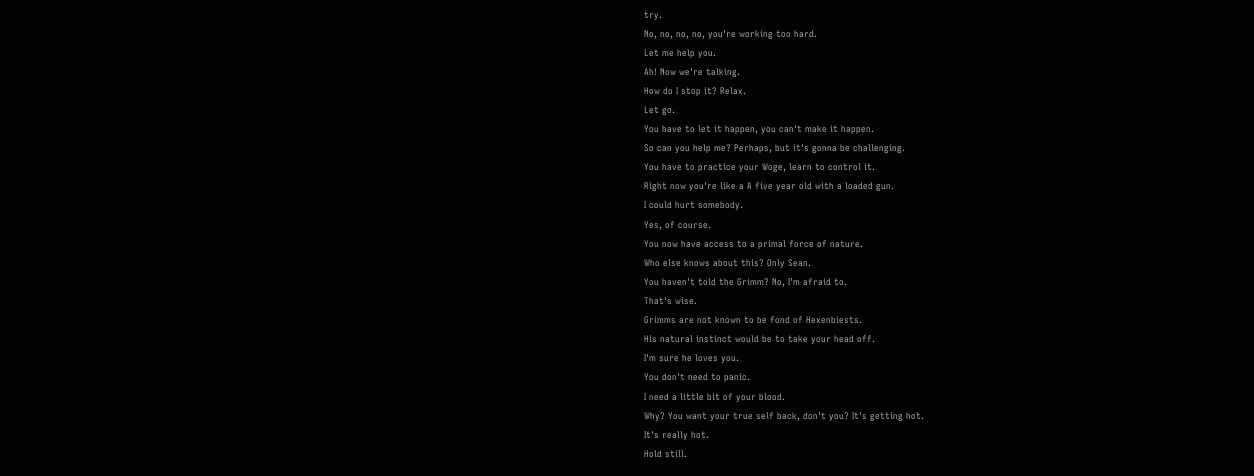try.
No, no, no, no, you're working too hard.
Let me help you.
Ah! Now we're talking.
How do I stop it? Relax.
Let go.
You have to let it happen, you can't make it happen.
So can you help me? Perhaps, but it's gonna be challenging.
You have to practice your Woge, learn to control it.
Right now you're like a A five year old with a loaded gun.
I could hurt somebody.
Yes, of course.
You now have access to a primal force of nature.
Who else knows about this? Only Sean.
You haven't told the Grimm? No, I'm afraid to.
That's wise.
Grimms are not known to be fond of Hexenbiests.
His natural instinct would be to take your head off.
I'm sure he loves you.
You don't need to panic.
I need a little bit of your blood.
Why? You want your true self back, don't you? It's getting hot.
It's really hot.
Hold still.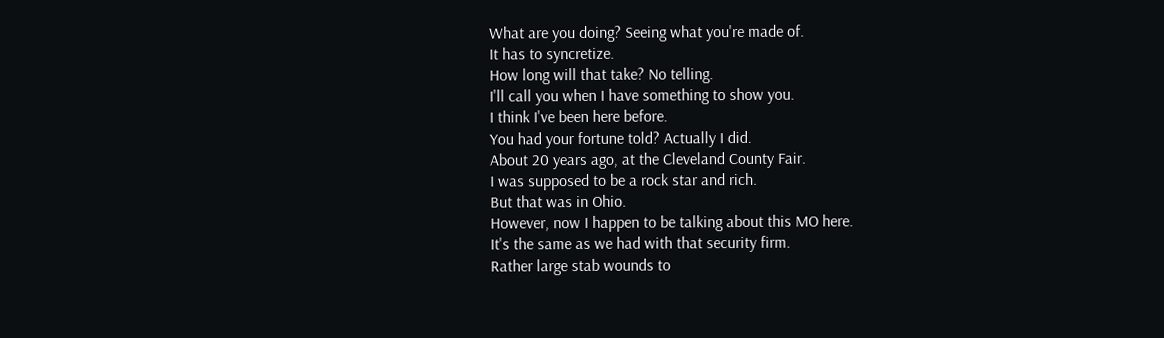What are you doing? Seeing what you're made of.
It has to syncretize.
How long will that take? No telling.
I'll call you when I have something to show you.
I think I've been here before.
You had your fortune told? Actually I did.
About 20 years ago, at the Cleveland County Fair.
I was supposed to be a rock star and rich.
But that was in Ohio.
However, now I happen to be talking about this MO here.
It's the same as we had with that security firm.
Rather large stab wounds to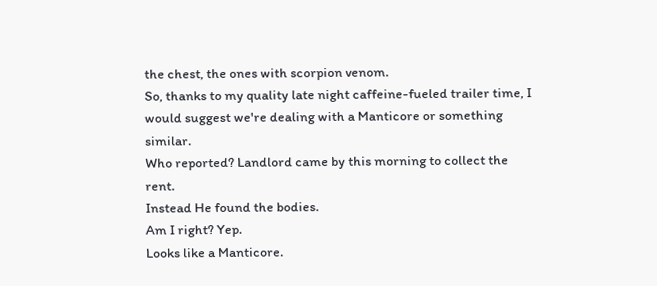the chest, the ones with scorpion venom.
So, thanks to my quality late night caffeine-fueled trailer time, I would suggest we're dealing with a Manticore or something similar.
Who reported? Landlord came by this morning to collect the rent.
Instead He found the bodies.
Am I right? Yep.
Looks like a Manticore.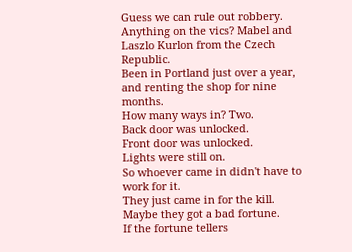Guess we can rule out robbery.
Anything on the vics? Mabel and Laszlo Kurlon from the Czech Republic.
Been in Portland just over a year, and renting the shop for nine months.
How many ways in? Two.
Back door was unlocked.
Front door was unlocked.
Lights were still on.
So whoever came in didn't have to work for it.
They just came in for the kill.
Maybe they got a bad fortune.
If the fortune tellers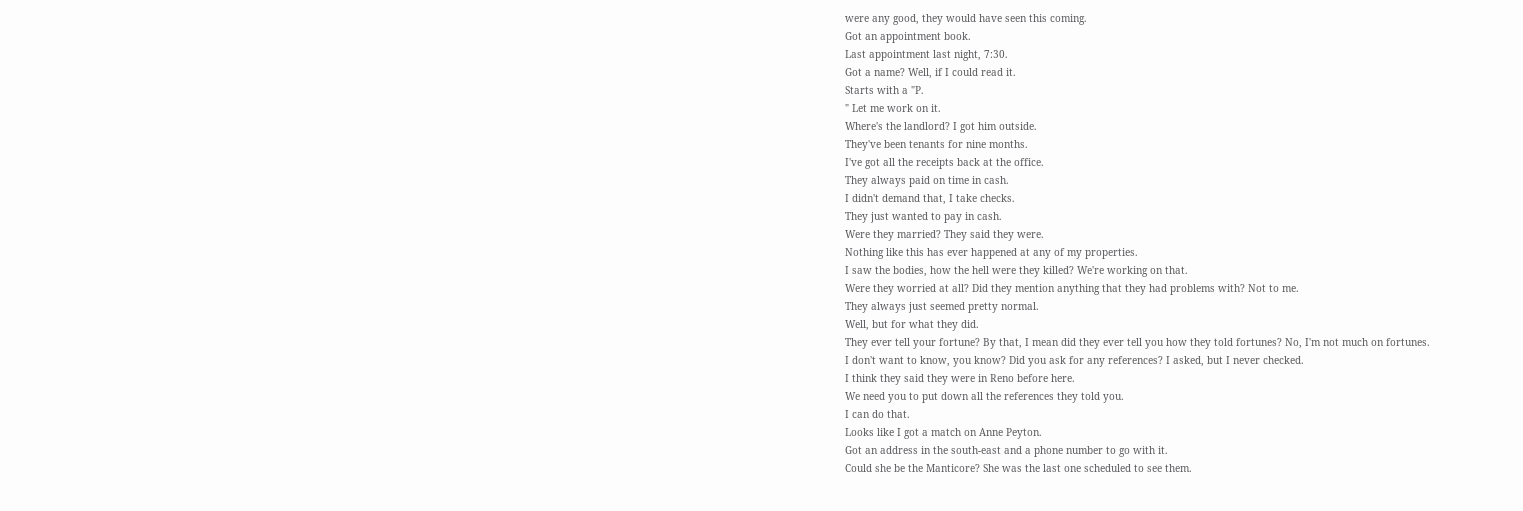were any good, they would have seen this coming.
Got an appointment book.
Last appointment last night, 7:30.
Got a name? Well, if I could read it.
Starts with a "P.
" Let me work on it.
Where's the landlord? I got him outside.
They've been tenants for nine months.
I've got all the receipts back at the office.
They always paid on time in cash.
I didn't demand that, I take checks.
They just wanted to pay in cash.
Were they married? They said they were.
Nothing like this has ever happened at any of my properties.
I saw the bodies, how the hell were they killed? We're working on that.
Were they worried at all? Did they mention anything that they had problems with? Not to me.
They always just seemed pretty normal.
Well, but for what they did.
They ever tell your fortune? By that, I mean did they ever tell you how they told fortunes? No, I'm not much on fortunes.
I don't want to know, you know? Did you ask for any references? I asked, but I never checked.
I think they said they were in Reno before here.
We need you to put down all the references they told you.
I can do that.
Looks like I got a match on Anne Peyton.
Got an address in the south-east and a phone number to go with it.
Could she be the Manticore? She was the last one scheduled to see them.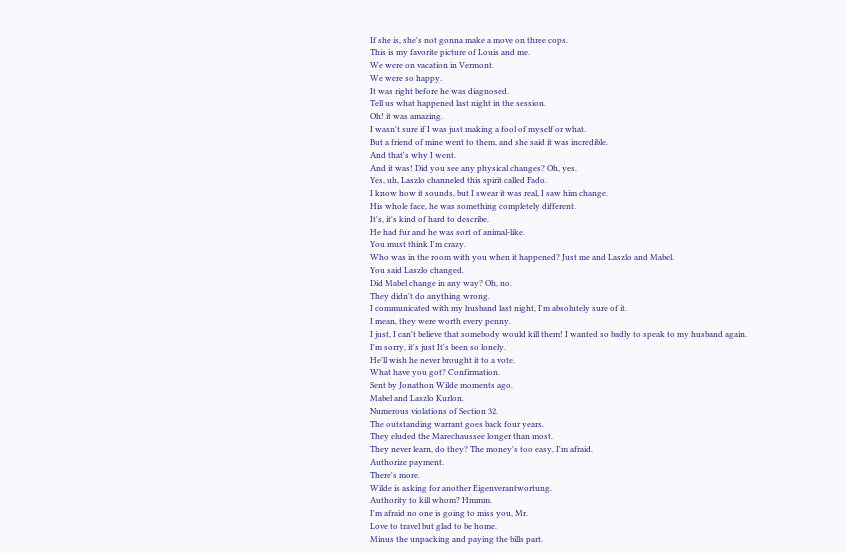If she is, she's not gonna make a move on three cops.
This is my favorite picture of Louis and me.
We were on vacation in Vermont.
We were so happy.
It was right before he was diagnosed.
Tell us what happened last night in the session.
Oh! it was amazing.
I wasn't sure if I was just making a fool of myself or what.
But a friend of mine went to them, and she said it was incredible.
And that's why I went.
And it was! Did you see any physical changes? Oh, yes.
Yes, uh, Laszlo channeled this spirit called Fado.
I know how it sounds, but I swear it was real, I saw him change.
His whole face, he was something completely different.
It's, it's kind of hard to describe.
He had fur and he was sort of animal-like.
You must think I'm crazy.
Who was in the room with you when it happened? Just me and Laszlo and Mabel.
You said Laszlo changed.
Did Mabel change in any way? Oh, no.
They didn't do anything wrong.
I communicated with my husband last night, I'm absolutely sure of it.
I mean, they were worth every penny.
I just, I can't believe that somebody would kill them! I wanted so badly to speak to my husband again.
I'm sorry, it's just It's been so lonely.
He'll wish he never brought it to a vote.
What have you got? Confirmation.
Sent by Jonathon Wilde moments ago.
Mabel and Laszlo Kurlon.
Numerous violations of Section 32.
The outstanding warrant goes back four years.
They eluded the Marechaussee longer than most.
They never learn, do they? The money's too easy, I'm afraid.
Authorize payment.
There's more.
Wilde is asking for another Eigenverantwortung.
Authority to kill whom? Hmmm.
I'm afraid no one is going to miss you, Mr.
Love to travel but glad to be home.
Minus the unpacking and paying the bills part.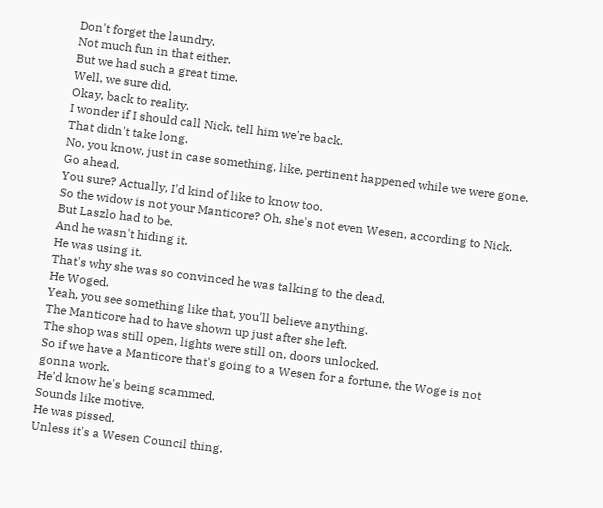Don't forget the laundry.
Not much fun in that either.
But we had such a great time.
Well, we sure did.
Okay, back to reality.
I wonder if I should call Nick, tell him we're back.
That didn't take long.
No, you know, just in case something, like, pertinent happened while we were gone.
Go ahead.
You sure? Actually, I'd kind of like to know too.
So the widow is not your Manticore? Oh, she's not even Wesen, according to Nick.
But Laszlo had to be.
And he wasn't hiding it.
He was using it.
That's why she was so convinced he was talking to the dead.
He Woged.
Yeah, you see something like that, you'll believe anything.
The Manticore had to have shown up just after she left.
The shop was still open, lights were still on, doors unlocked.
So if we have a Manticore that's going to a Wesen for a fortune, the Woge is not gonna work.
He'd know he's being scammed.
Sounds like motive.
He was pissed.
Unless it's a Wesen Council thing.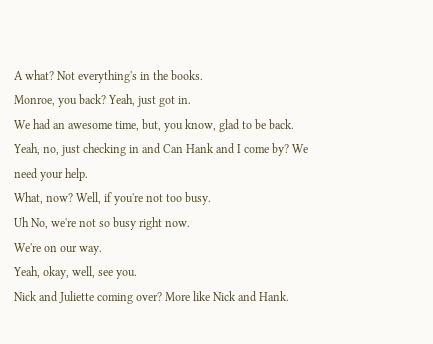A what? Not everything's in the books.
Monroe, you back? Yeah, just got in.
We had an awesome time, but, you know, glad to be back.
Yeah, no, just checking in and Can Hank and I come by? We need your help.
What, now? Well, if you're not too busy.
Uh No, we're not so busy right now.
We're on our way.
Yeah, okay, well, see you.
Nick and Juliette coming over? More like Nick and Hank.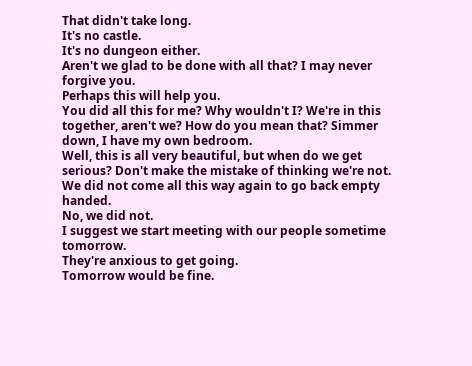That didn't take long.
It's no castle.
It's no dungeon either.
Aren't we glad to be done with all that? I may never forgive you.
Perhaps this will help you.
You did all this for me? Why wouldn't I? We're in this together, aren't we? How do you mean that? Simmer down, I have my own bedroom.
Well, this is all very beautiful, but when do we get serious? Don't make the mistake of thinking we're not.
We did not come all this way again to go back empty handed.
No, we did not.
I suggest we start meeting with our people sometime tomorrow.
They're anxious to get going.
Tomorrow would be fine.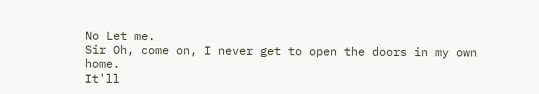No Let me.
Sir Oh, come on, I never get to open the doors in my own home.
It'll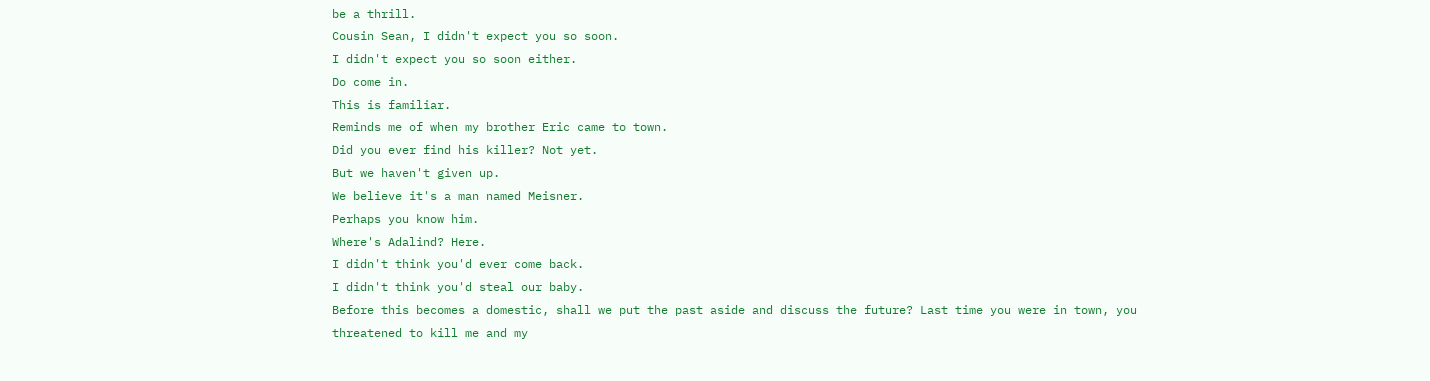be a thrill.
Cousin Sean, I didn't expect you so soon.
I didn't expect you so soon either.
Do come in.
This is familiar.
Reminds me of when my brother Eric came to town.
Did you ever find his killer? Not yet.
But we haven't given up.
We believe it's a man named Meisner.
Perhaps you know him.
Where's Adalind? Here.
I didn't think you'd ever come back.
I didn't think you'd steal our baby.
Before this becomes a domestic, shall we put the past aside and discuss the future? Last time you were in town, you threatened to kill me and my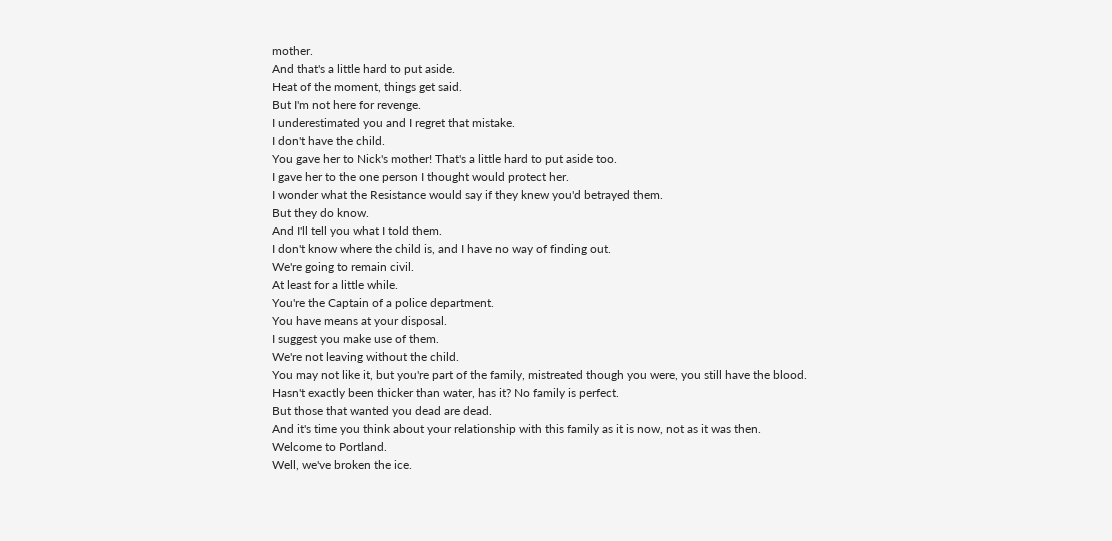mother.
And that's a little hard to put aside.
Heat of the moment, things get said.
But I'm not here for revenge.
I underestimated you and I regret that mistake.
I don't have the child.
You gave her to Nick's mother! That's a little hard to put aside too.
I gave her to the one person I thought would protect her.
I wonder what the Resistance would say if they knew you'd betrayed them.
But they do know.
And I'll tell you what I told them.
I don't know where the child is, and I have no way of finding out.
We're going to remain civil.
At least for a little while.
You're the Captain of a police department.
You have means at your disposal.
I suggest you make use of them.
We're not leaving without the child.
You may not like it, but you're part of the family, mistreated though you were, you still have the blood.
Hasn't exactly been thicker than water, has it? No family is perfect.
But those that wanted you dead are dead.
And it's time you think about your relationship with this family as it is now, not as it was then.
Welcome to Portland.
Well, we've broken the ice.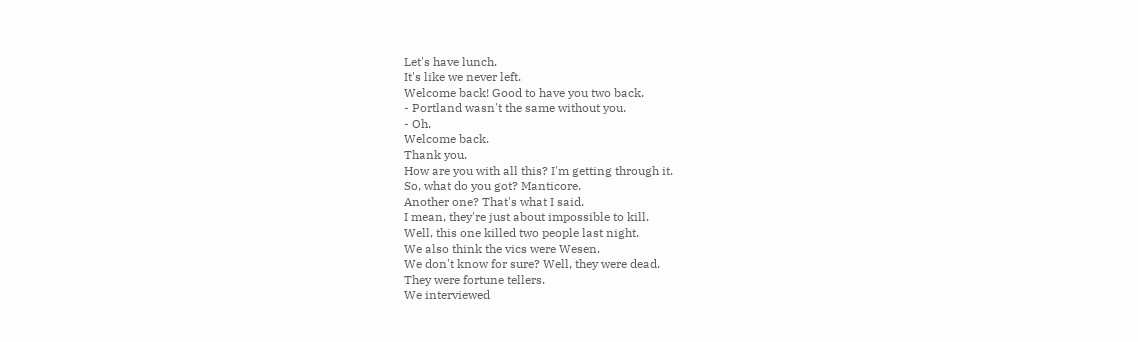Let's have lunch.
It's like we never left.
Welcome back! Good to have you two back.
- Portland wasn't the same without you.
- Oh.
Welcome back.
Thank you.
How are you with all this? I'm getting through it.
So, what do you got? Manticore.
Another one? That's what I said.
I mean, they're just about impossible to kill.
Well, this one killed two people last night.
We also think the vics were Wesen.
We don't know for sure? Well, they were dead.
They were fortune tellers.
We interviewed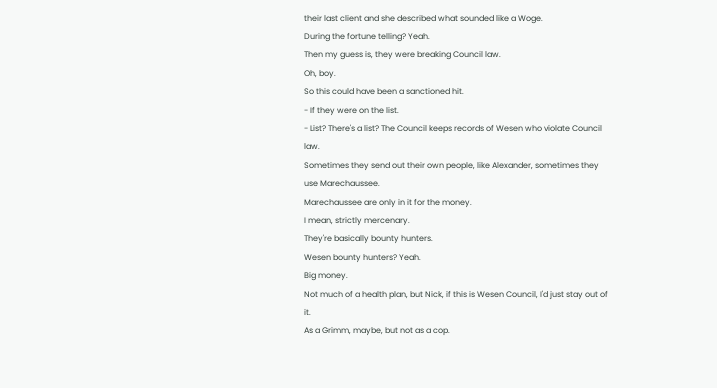their last client and she described what sounded like a Woge.
During the fortune telling? Yeah.
Then my guess is, they were breaking Council law.
Oh, boy.
So this could have been a sanctioned hit.
- If they were on the list.
- List? There's a list? The Council keeps records of Wesen who violate Council law.
Sometimes they send out their own people, like Alexander, sometimes they use Marechaussee.
Marechaussee are only in it for the money.
I mean, strictly mercenary.
They're basically bounty hunters.
Wesen bounty hunters? Yeah.
Big money.
Not much of a health plan, but Nick, if this is Wesen Council, I'd just stay out of it.
As a Grimm, maybe, but not as a cop.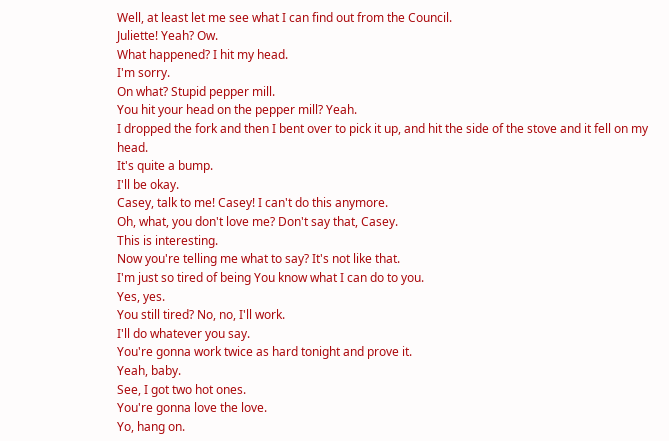Well, at least let me see what I can find out from the Council.
Juliette! Yeah? Ow.
What happened? I hit my head.
I'm sorry.
On what? Stupid pepper mill.
You hit your head on the pepper mill? Yeah.
I dropped the fork and then I bent over to pick it up, and hit the side of the stove and it fell on my head.
It's quite a bump.
I'll be okay.
Casey, talk to me! Casey! I can't do this anymore.
Oh, what, you don't love me? Don't say that, Casey.
This is interesting.
Now you're telling me what to say? It's not like that.
I'm just so tired of being You know what I can do to you.
Yes, yes.
You still tired? No, no, I'll work.
I'll do whatever you say.
You're gonna work twice as hard tonight and prove it.
Yeah, baby.
See, I got two hot ones.
You're gonna love the love.
Yo, hang on.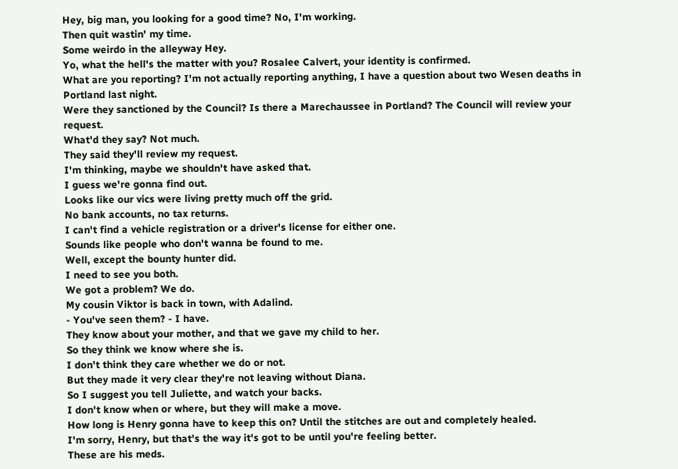Hey, big man, you looking for a good time? No, I'm working.
Then quit wastin' my time.
Some weirdo in the alleyway Hey.
Yo, what the hell's the matter with you? Rosalee Calvert, your identity is confirmed.
What are you reporting? I'm not actually reporting anything, I have a question about two Wesen deaths in Portland last night.
Were they sanctioned by the Council? Is there a Marechaussee in Portland? The Council will review your request.
What'd they say? Not much.
They said they'll review my request.
I'm thinking, maybe we shouldn't have asked that.
I guess we're gonna find out.
Looks like our vics were living pretty much off the grid.
No bank accounts, no tax returns.
I can't find a vehicle registration or a driver's license for either one.
Sounds like people who don't wanna be found to me.
Well, except the bounty hunter did.
I need to see you both.
We got a problem? We do.
My cousin Viktor is back in town, with Adalind.
- You've seen them? - I have.
They know about your mother, and that we gave my child to her.
So they think we know where she is.
I don't think they care whether we do or not.
But they made it very clear they're not leaving without Diana.
So I suggest you tell Juliette, and watch your backs.
I don't know when or where, but they will make a move.
How long is Henry gonna have to keep this on? Until the stitches are out and completely healed.
I'm sorry, Henry, but that's the way it's got to be until you're feeling better.
These are his meds.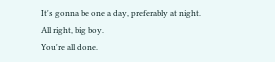It's gonna be one a day, preferably at night.
All right, big boy.
You're all done.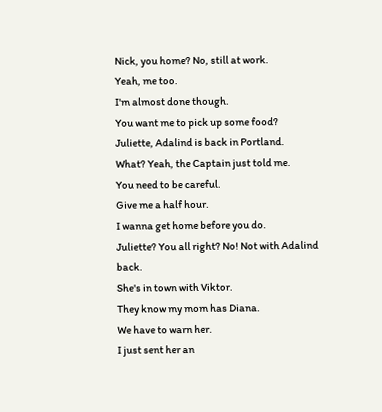Nick, you home? No, still at work.
Yeah, me too.
I'm almost done though.
You want me to pick up some food? Juliette, Adalind is back in Portland.
What? Yeah, the Captain just told me.
You need to be careful.
Give me a half hour.
I wanna get home before you do.
Juliette? You all right? No! Not with Adalind back.
She's in town with Viktor.
They know my mom has Diana.
We have to warn her.
I just sent her an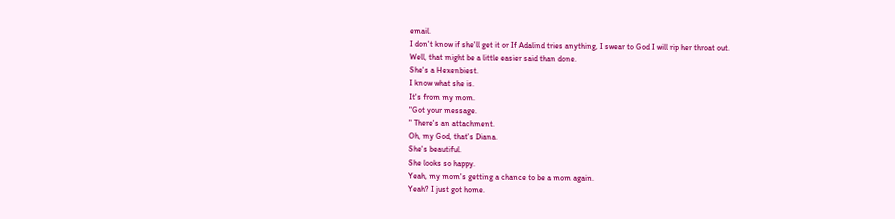email.
I don't know if she'll get it or If Adalind tries anything, I swear to God I will rip her throat out.
Well, that might be a little easier said than done.
She's a Hexenbiest.
I know what she is.
It's from my mom.
"Got your message.
" There's an attachment.
Oh, my God, that's Diana.
She's beautiful.
She looks so happy.
Yeah, my mom's getting a chance to be a mom again.
Yeah? I just got home.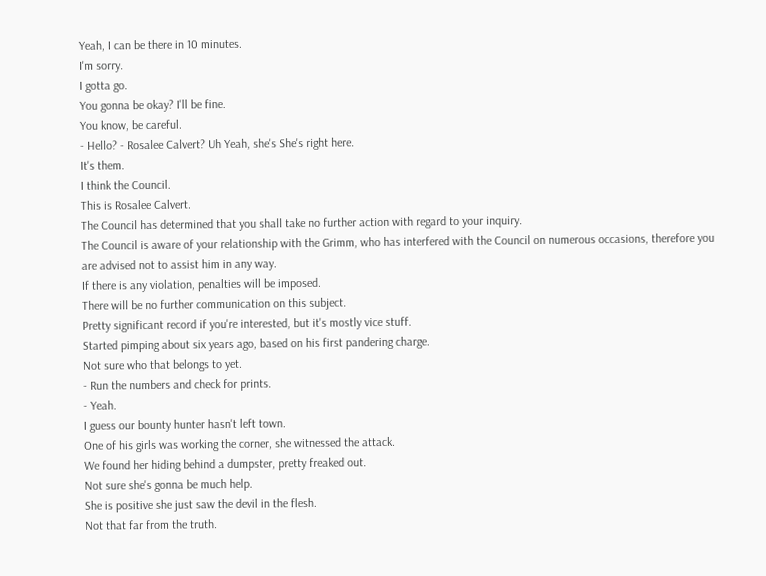Yeah, I can be there in 10 minutes.
I'm sorry.
I gotta go.
You gonna be okay? I'll be fine.
You know, be careful.
- Hello? - Rosalee Calvert? Uh Yeah, she's She's right here.
It's them.
I think the Council.
This is Rosalee Calvert.
The Council has determined that you shall take no further action with regard to your inquiry.
The Council is aware of your relationship with the Grimm, who has interfered with the Council on numerous occasions, therefore you are advised not to assist him in any way.
If there is any violation, penalties will be imposed.
There will be no further communication on this subject.
Pretty significant record if you're interested, but it's mostly vice stuff.
Started pimping about six years ago, based on his first pandering charge.
Not sure who that belongs to yet.
- Run the numbers and check for prints.
- Yeah.
I guess our bounty hunter hasn't left town.
One of his girls was working the corner, she witnessed the attack.
We found her hiding behind a dumpster, pretty freaked out.
Not sure she's gonna be much help.
She is positive she just saw the devil in the flesh.
Not that far from the truth.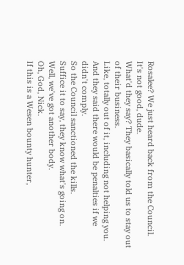Rosalee? We just heard back from the Council.
It's not good, dude.
What'd they say? They basically told us to stay out of their business.
Like, totally out of it, including not helping you.
And they said there would be penalties if we didn't comply.
So the Council sanctioned the kills.
Suffice it to say, they know what's going on.
Well, we've got another body.
Oh, God, Nick.
If this is a Wesen bounty hunter,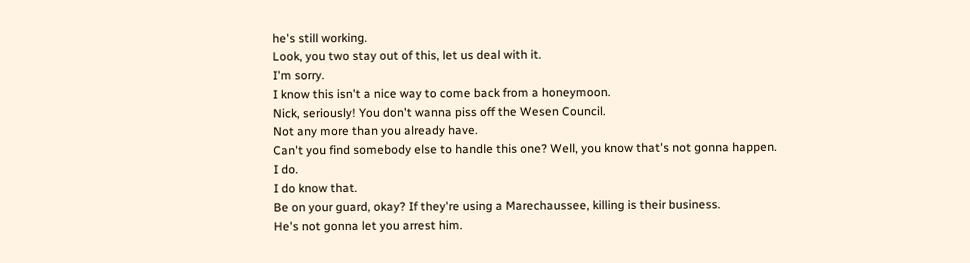he's still working.
Look, you two stay out of this, let us deal with it.
I'm sorry.
I know this isn't a nice way to come back from a honeymoon.
Nick, seriously! You don't wanna piss off the Wesen Council.
Not any more than you already have.
Can't you find somebody else to handle this one? Well, you know that's not gonna happen.
I do.
I do know that.
Be on your guard, okay? If they're using a Marechaussee, killing is their business.
He's not gonna let you arrest him.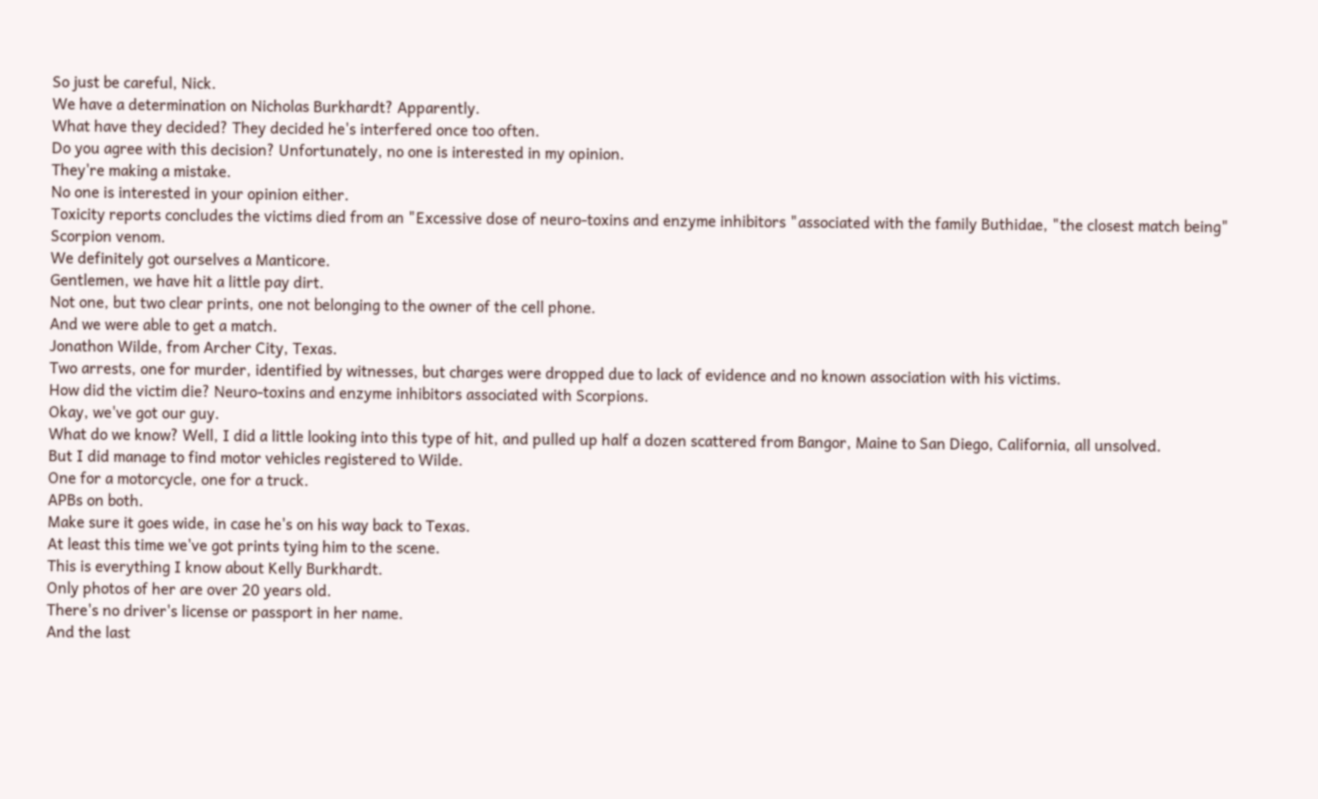So just be careful, Nick.
We have a determination on Nicholas Burkhardt? Apparently.
What have they decided? They decided he's interfered once too often.
Do you agree with this decision? Unfortunately, no one is interested in my opinion.
They're making a mistake.
No one is interested in your opinion either.
Toxicity reports concludes the victims died from an "Excessive dose of neuro-toxins and enzyme inhibitors "associated with the family Buthidae, "the closest match being" Scorpion venom.
We definitely got ourselves a Manticore.
Gentlemen, we have hit a little pay dirt.
Not one, but two clear prints, one not belonging to the owner of the cell phone.
And we were able to get a match.
Jonathon Wilde, from Archer City, Texas.
Two arrests, one for murder, identified by witnesses, but charges were dropped due to lack of evidence and no known association with his victims.
How did the victim die? Neuro-toxins and enzyme inhibitors associated with Scorpions.
Okay, we've got our guy.
What do we know? Well, I did a little looking into this type of hit, and pulled up half a dozen scattered from Bangor, Maine to San Diego, California, all unsolved.
But I did manage to find motor vehicles registered to Wilde.
One for a motorcycle, one for a truck.
APBs on both.
Make sure it goes wide, in case he's on his way back to Texas.
At least this time we've got prints tying him to the scene.
This is everything I know about Kelly Burkhardt.
Only photos of her are over 20 years old.
There's no driver's license or passport in her name.
And the last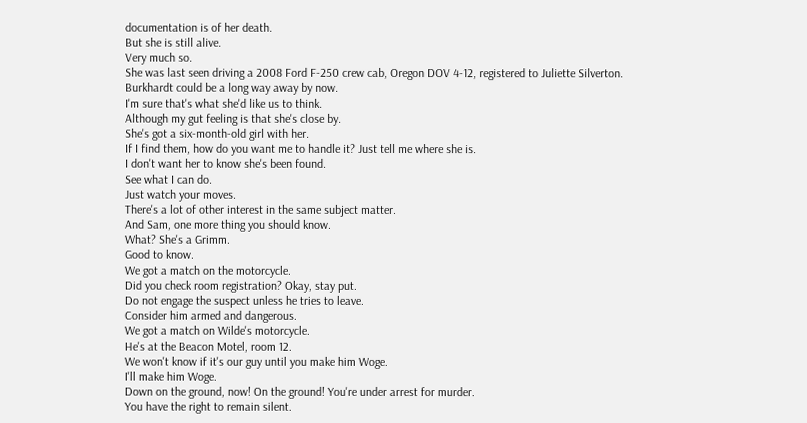documentation is of her death.
But she is still alive.
Very much so.
She was last seen driving a 2008 Ford F-250 crew cab, Oregon DOV 4-12, registered to Juliette Silverton.
Burkhardt could be a long way away by now.
I'm sure that's what she'd like us to think.
Although my gut feeling is that she's close by.
She's got a six-month-old girl with her.
If I find them, how do you want me to handle it? Just tell me where she is.
I don't want her to know she's been found.
See what I can do.
Just watch your moves.
There's a lot of other interest in the same subject matter.
And Sam, one more thing you should know.
What? She's a Grimm.
Good to know.
We got a match on the motorcycle.
Did you check room registration? Okay, stay put.
Do not engage the suspect unless he tries to leave.
Consider him armed and dangerous.
We got a match on Wilde's motorcycle.
He's at the Beacon Motel, room 12.
We won't know if it's our guy until you make him Woge.
I'll make him Woge.
Down on the ground, now! On the ground! You're under arrest for murder.
You have the right to remain silent.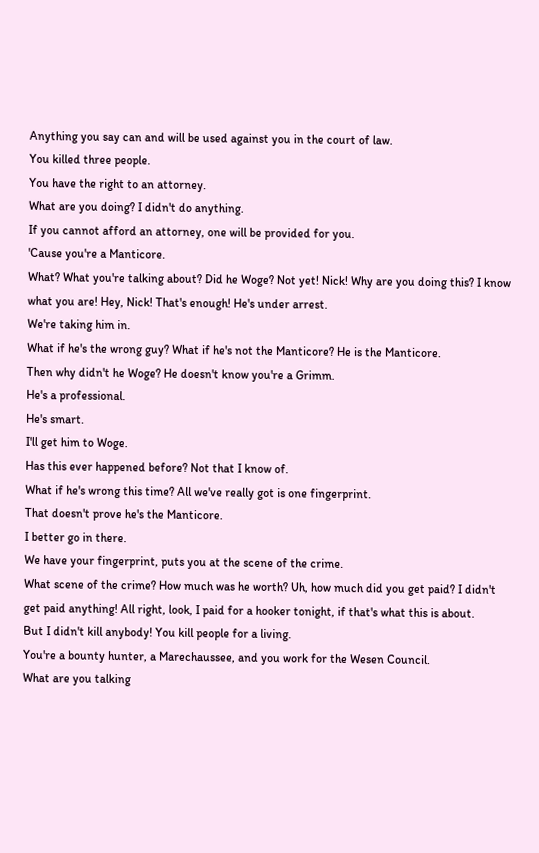Anything you say can and will be used against you in the court of law.
You killed three people.
You have the right to an attorney.
What are you doing? I didn't do anything.
If you cannot afford an attorney, one will be provided for you.
'Cause you're a Manticore.
What? What you're talking about? Did he Woge? Not yet! Nick! Why are you doing this? I know what you are! Hey, Nick! That's enough! He's under arrest.
We're taking him in.
What if he's the wrong guy? What if he's not the Manticore? He is the Manticore.
Then why didn't he Woge? He doesn't know you're a Grimm.
He's a professional.
He's smart.
I'll get him to Woge.
Has this ever happened before? Not that I know of.
What if he's wrong this time? All we've really got is one fingerprint.
That doesn't prove he's the Manticore.
I better go in there.
We have your fingerprint, puts you at the scene of the crime.
What scene of the crime? How much was he worth? Uh, how much did you get paid? I didn't get paid anything! All right, look, I paid for a hooker tonight, if that's what this is about.
But I didn't kill anybody! You kill people for a living.
You're a bounty hunter, a Marechaussee, and you work for the Wesen Council.
What are you talking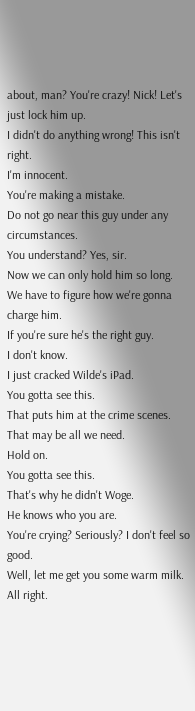about, man? You're crazy! Nick! Let's just lock him up.
I didn't do anything wrong! This isn't right.
I'm innocent.
You're making a mistake.
Do not go near this guy under any circumstances.
You understand? Yes, sir.
Now we can only hold him so long.
We have to figure how we're gonna charge him.
If you're sure he's the right guy.
I don't know.
I just cracked Wilde's iPad.
You gotta see this.
That puts him at the crime scenes.
That may be all we need.
Hold on.
You gotta see this.
That's why he didn't Woge.
He knows who you are.
You're crying? Seriously? I don't feel so good.
Well, let me get you some warm milk.
All right.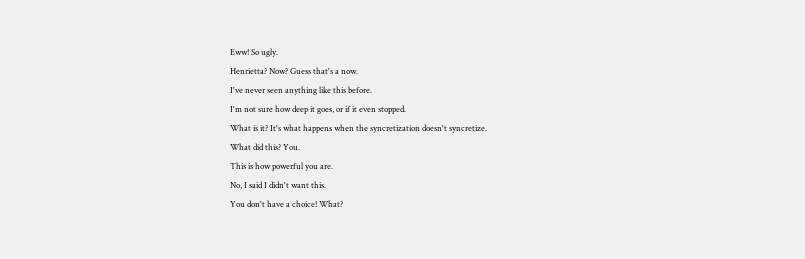Eww! So ugly.
Henrietta? Now? Guess that's a now.
I've never seen anything like this before.
I'm not sure how deep it goes, or if it even stopped.
What is it? It's what happens when the syncretization doesn't syncretize.
What did this? You.
This is how powerful you are.
No, I said I didn't want this.
You don't have a choice! What?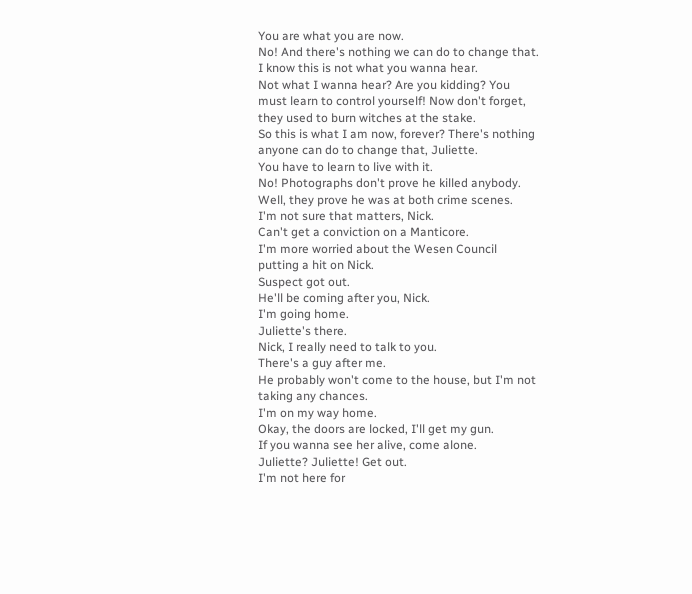You are what you are now.
No! And there's nothing we can do to change that.
I know this is not what you wanna hear.
Not what I wanna hear? Are you kidding? You must learn to control yourself! Now don't forget, they used to burn witches at the stake.
So this is what I am now, forever? There's nothing anyone can do to change that, Juliette.
You have to learn to live with it.
No! Photographs don't prove he killed anybody.
Well, they prove he was at both crime scenes.
I'm not sure that matters, Nick.
Can't get a conviction on a Manticore.
I'm more worried about the Wesen Council putting a hit on Nick.
Suspect got out.
He'll be coming after you, Nick.
I'm going home.
Juliette's there.
Nick, I really need to talk to you.
There's a guy after me.
He probably won't come to the house, but I'm not taking any chances.
I'm on my way home.
Okay, the doors are locked, I'll get my gun.
If you wanna see her alive, come alone.
Juliette? Juliette! Get out.
I'm not here for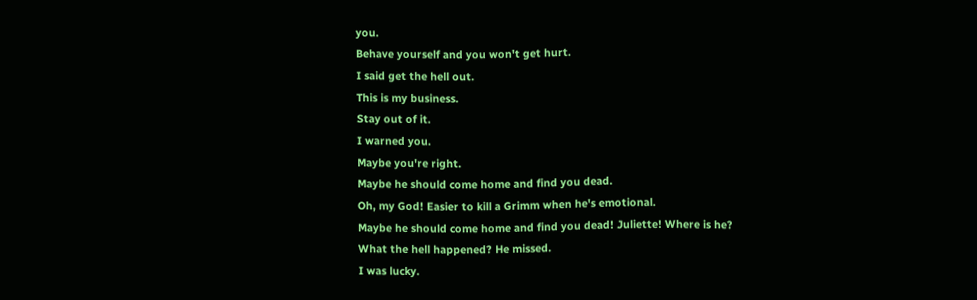you.
Behave yourself and you won't get hurt.
I said get the hell out.
This is my business.
Stay out of it.
I warned you.
Maybe you're right.
Maybe he should come home and find you dead.
Oh, my God! Easier to kill a Grimm when he's emotional.
Maybe he should come home and find you dead! Juliette! Where is he? What the hell happened? He missed.
I was lucky.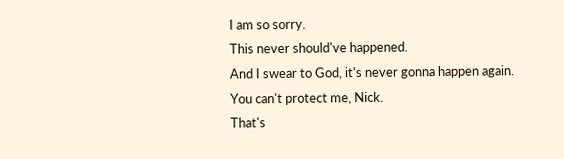I am so sorry.
This never should've happened.
And I swear to God, it's never gonna happen again.
You can't protect me, Nick.
That's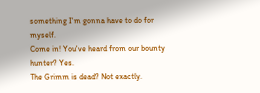something I'm gonna have to do for myself.
Come in! You've heard from our bounty hunter? Yes.
The Grimm is dead? Not exactly.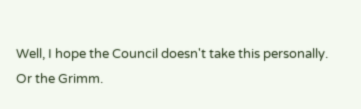Well, I hope the Council doesn't take this personally.
Or the Grimm.